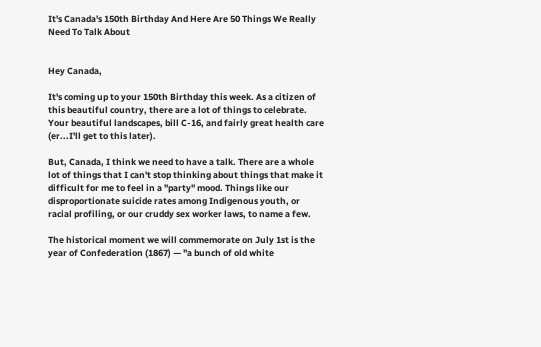It's Canada's 150th Birthday And Here Are 50 Things We Really Need To Talk About


Hey Canada,

It's coming up to your 150th Birthday this week. As a citizen of this beautiful country, there are a lot of things to celebrate. Your beautiful landscapes, bill C-16, and fairly great health care (er...I'll get to this later).

But, Canada, I think we need to have a talk. There are a whole lot of things that I can't stop thinking about things that make it difficult for me to feel in a "party" mood. Things like our disproportionate suicide rates among Indigenous youth, or racial profiling, or our cruddy sex worker laws, to name a few.

The historical moment we will commemorate on July 1st is the year of Confederation (1867) — "a bunch of old white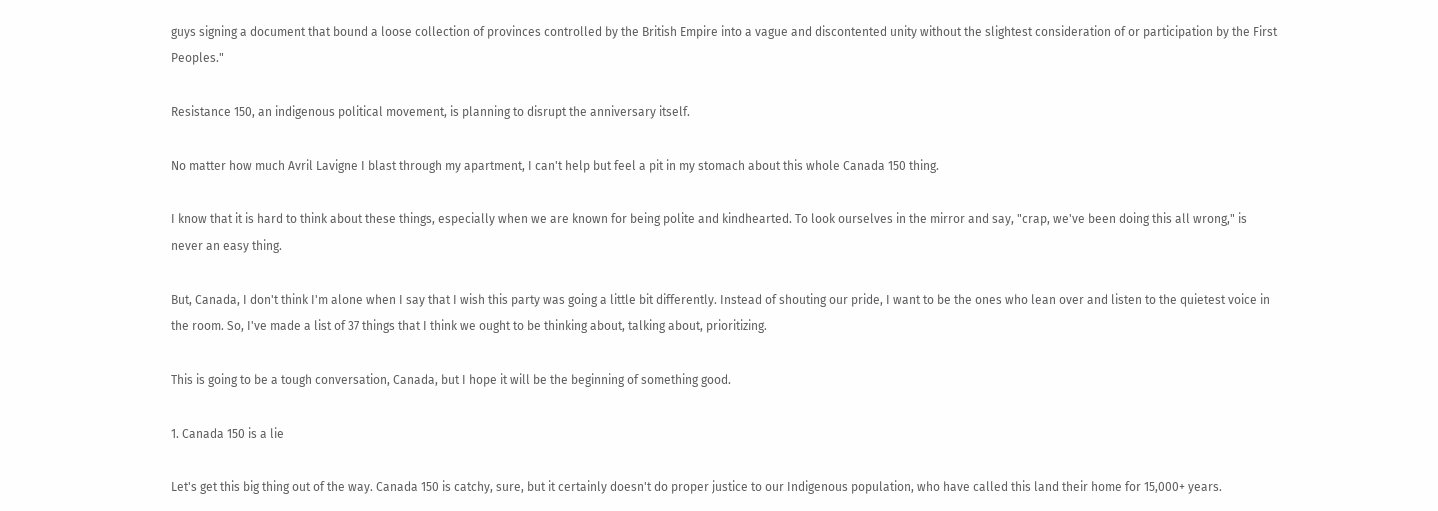guys signing a document that bound a loose collection of provinces controlled by the British Empire into a vague and discontented unity without the slightest consideration of or participation by the First Peoples."

Resistance 150, an indigenous political movement, is planning to disrupt the anniversary itself.

No matter how much Avril Lavigne I blast through my apartment, I can't help but feel a pit in my stomach about this whole Canada 150 thing.

I know that it is hard to think about these things, especially when we are known for being polite and kindhearted. To look ourselves in the mirror and say, "crap, we've been doing this all wrong," is never an easy thing.

But, Canada, I don't think I'm alone when I say that I wish this party was going a little bit differently. Instead of shouting our pride, I want to be the ones who lean over and listen to the quietest voice in the room. So, I've made a list of 37 things that I think we ought to be thinking about, talking about, prioritizing.

This is going to be a tough conversation, Canada, but I hope it will be the beginning of something good.

1. Canada 150 is a lie

Let's get this big thing out of the way. Canada 150 is catchy, sure, but it certainly doesn't do proper justice to our Indigenous population, who have called this land their home for 15,000+ years.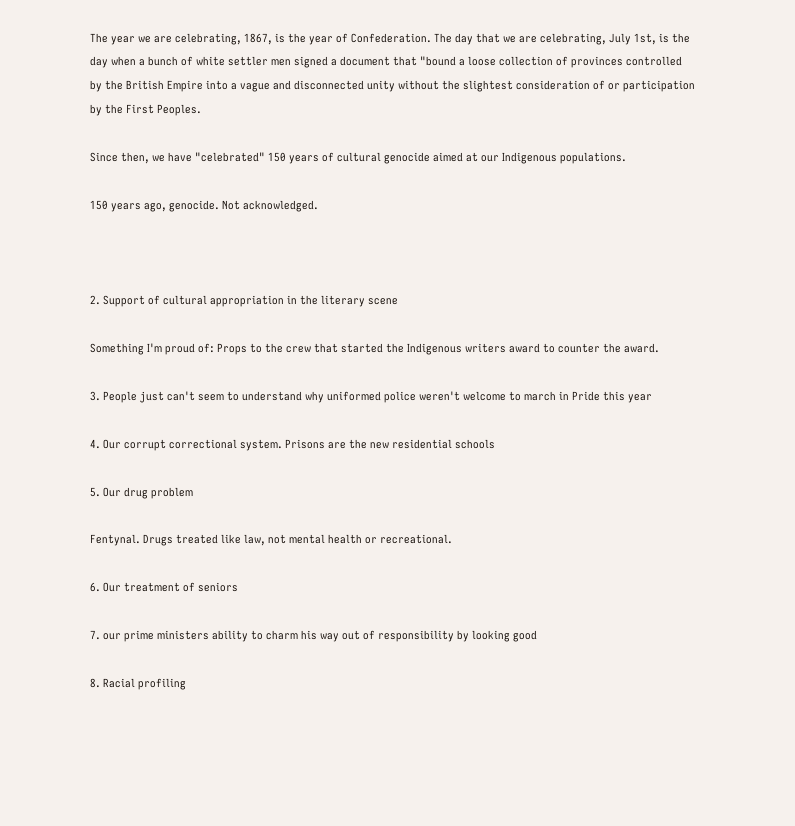The year we are celebrating, 1867, is the year of Confederation. The day that we are celebrating, July 1st, is the day when a bunch of white settler men signed a document that "bound a loose collection of provinces controlled by the British Empire into a vague and disconnected unity without the slightest consideration of or participation by the First Peoples.

Since then, we have "celebrated" 150 years of cultural genocide aimed at our Indigenous populations.

150 years ago, genocide. Not acknowledged.



2. Support of cultural appropriation in the literary scene

Something I'm proud of: Props to the crew that started the Indigenous writers award to counter the award.

3. People just can't seem to understand why uniformed police weren't welcome to march in Pride this year

4. Our corrupt correctional system. Prisons are the new residential schools

5. Our drug problem

Fentynal. Drugs treated like law, not mental health or recreational.

6. Our treatment of seniors

7. our prime ministers ability to charm his way out of responsibility by looking good

8. Racial profiling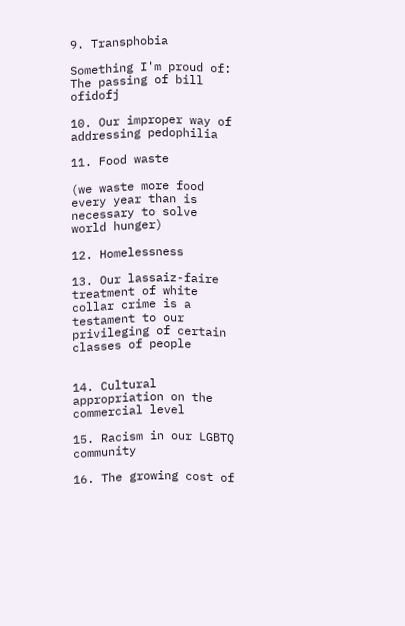9. Transphobia

Something I'm proud of: The passing of bill ofidofj

10. Our improper way of addressing pedophilia

11. Food waste

(we waste more food every year than is necessary to solve world hunger)

12. Homelessness

13. Our lassaiz-faire treatment of white collar crime is a testament to our privileging of certain classes of people


14. Cultural appropriation on the commercial level

15. Racism in our LGBTQ community

16. The growing cost of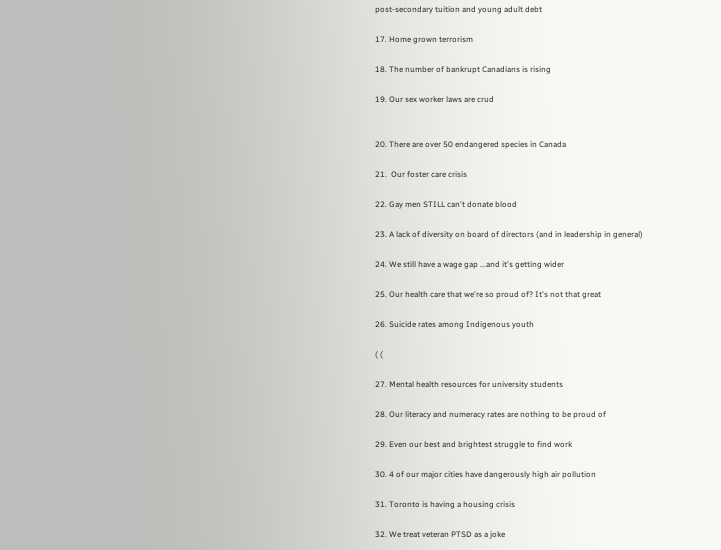post-secondary tuition and young adult debt

17. Home grown terrorism

18. The number of bankrupt Canadians is rising

19. Our sex worker laws are crud


20. There are over 50 endangered species in Canada

21.  Our foster care crisis

22. Gay men STILL can't donate blood

23. A lack of diversity on board of directors (and in leadership in general)

24. We still have a wage gap ...and it's getting wider

25. Our health care that we're so proud of? It's not that great

26. Suicide rates among Indigenous youth

( (

27. Mental health resources for university students

28. Our literacy and numeracy rates are nothing to be proud of

29. Even our best and brightest struggle to find work

30. 4 of our major cities have dangerously high air pollution

31. Toronto is having a housing crisis

32. We treat veteran PTSD as a joke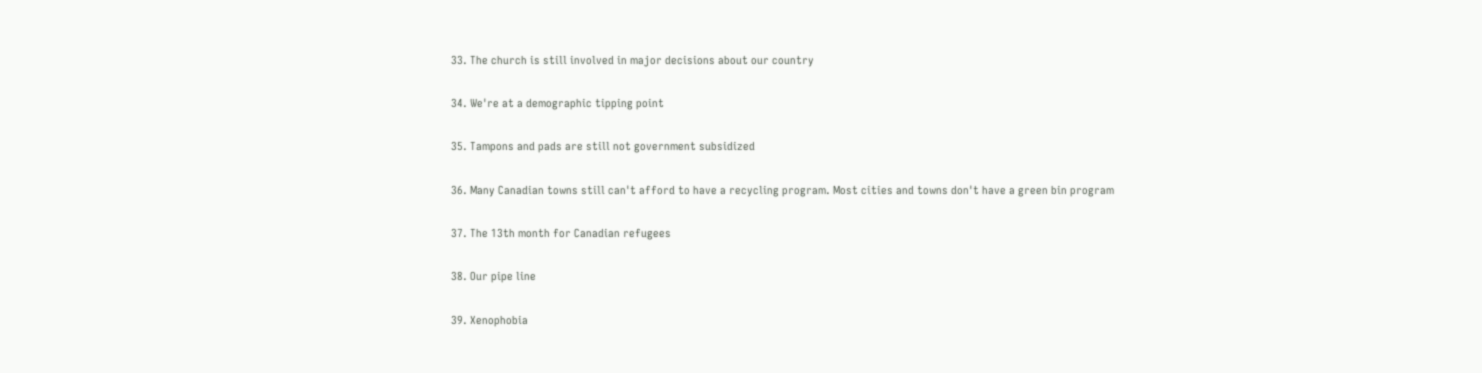33. The church is still involved in major decisions about our country

34. We're at a demographic tipping point

35. Tampons and pads are still not government subsidized

36. Many Canadian towns still can't afford to have a recycling program. Most cities and towns don't have a green bin program

37. The 13th month for Canadian refugees

38. Our pipe line

39. Xenophobia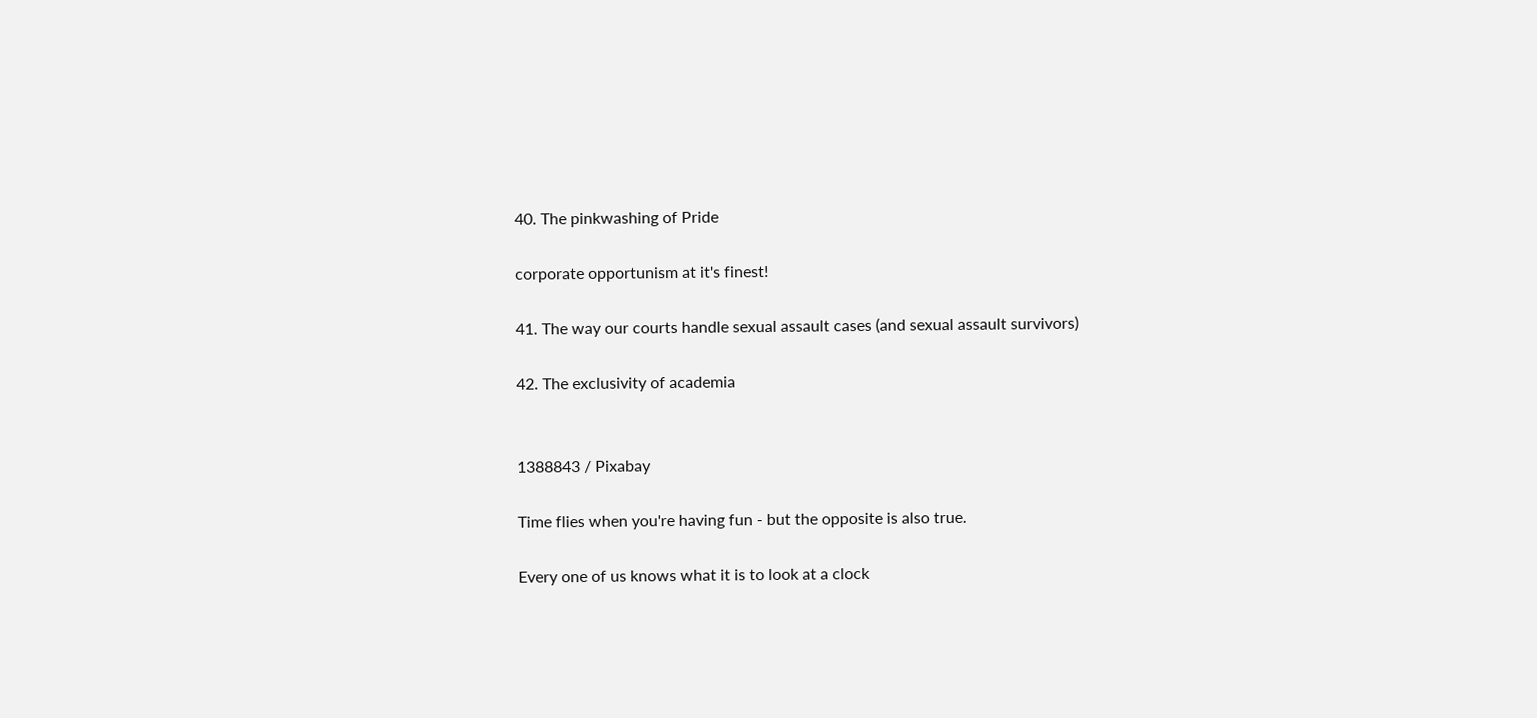40. The pinkwashing of Pride

corporate opportunism at it's finest!

41. The way our courts handle sexual assault cases (and sexual assault survivors)

42. The exclusivity of academia


1388843 / Pixabay

Time flies when you're having fun - but the opposite is also true.

Every one of us knows what it is to look at a clock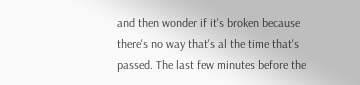and then wonder if it's broken because there's no way that's al the time that's passed. The last few minutes before the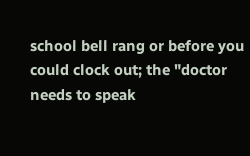school bell rang or before you could clock out; the "doctor needs to speak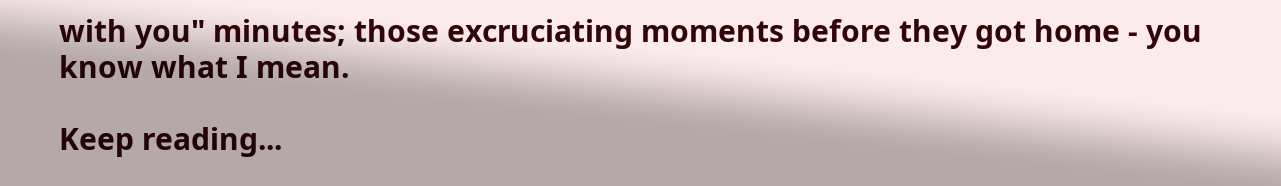with you" minutes; those excruciating moments before they got home - you know what I mean.

Keep reading...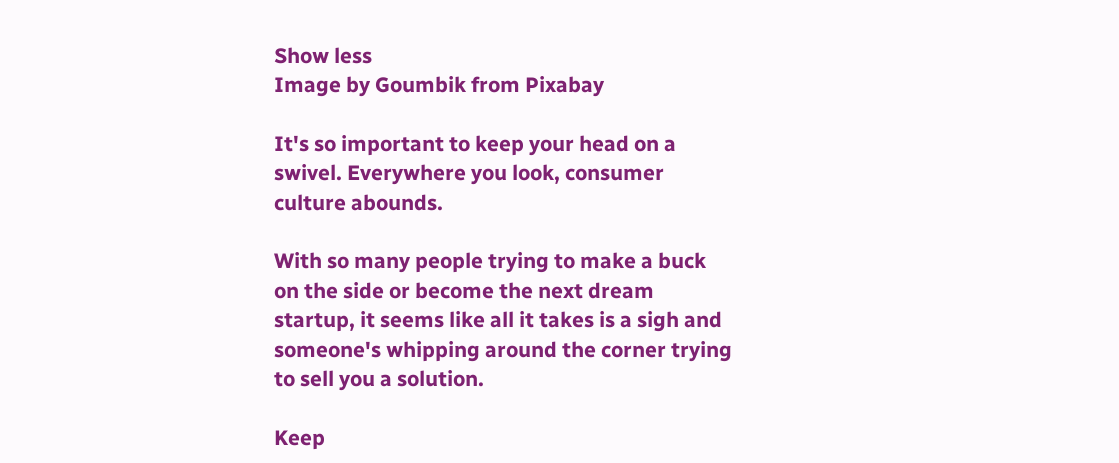Show less
Image by Goumbik from Pixabay

It's so important to keep your head on a swivel. Everywhere you look, consumer culture abounds.

With so many people trying to make a buck on the side or become the next dream startup, it seems like all it takes is a sigh and someone's whipping around the corner trying to sell you a solution.

Keep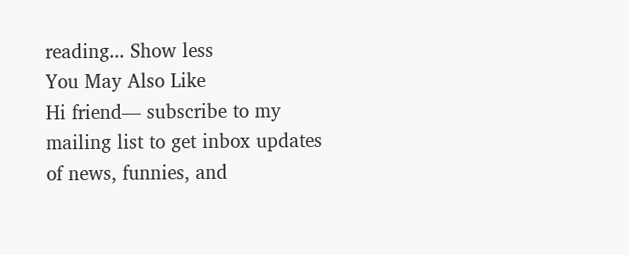reading... Show less
You May Also Like
Hi friend— subscribe to my mailing list to get inbox updates of news, funnies, and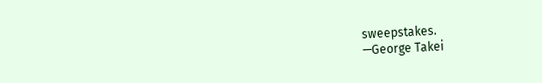sweepstakes.
—George Takei